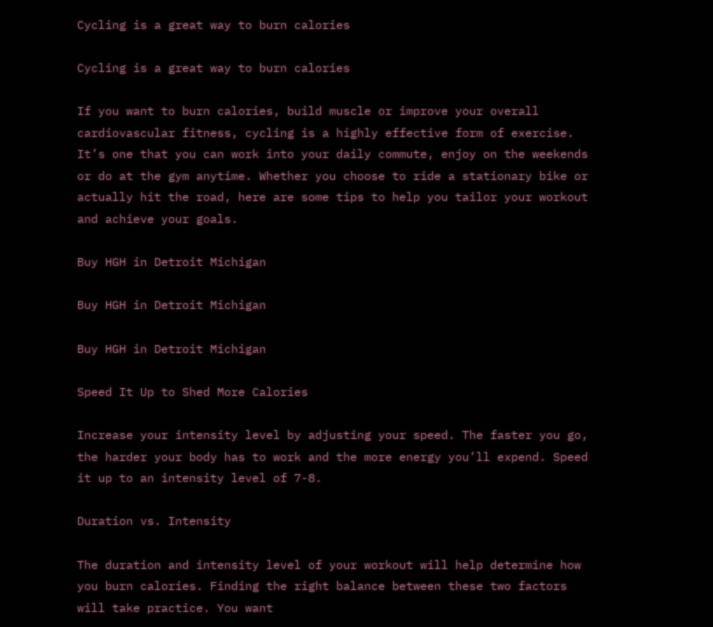Cycling is a great way to burn calories

Cycling is a great way to burn calories

If you want to burn calories, build muscle or improve your overall cardiovascular fitness, cycling is a highly effective form of exercise. It’s one that you can work into your daily commute, enjoy on the weekends or do at the gym anytime. Whether you choose to ride a stationary bike or actually hit the road, here are some tips to help you tailor your workout and achieve your goals.

Buy HGH in Detroit Michigan

Buy HGH in Detroit Michigan

Buy HGH in Detroit Michigan

Speed It Up to Shed More Calories

Increase your intensity level by adjusting your speed. The faster you go, the harder your body has to work and the more energy you’ll expend. Speed it up to an intensity level of 7-8.

Duration vs. Intensity

The duration and intensity level of your workout will help determine how you burn calories. Finding the right balance between these two factors will take practice. You want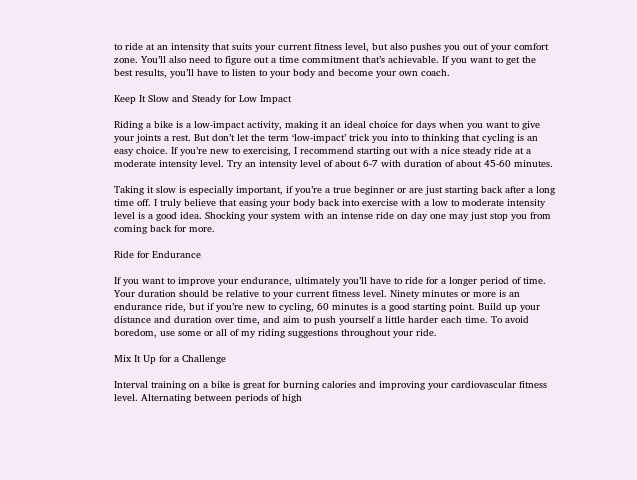to ride at an intensity that suits your current fitness level, but also pushes you out of your comfort zone. You’ll also need to figure out a time commitment that’s achievable. If you want to get the best results, you’ll have to listen to your body and become your own coach.

Keep It Slow and Steady for Low Impact

Riding a bike is a low-impact activity, making it an ideal choice for days when you want to give your joints a rest. But don’t let the term ‘low-impact’ trick you into to thinking that cycling is an easy choice. If you’re new to exercising, I recommend starting out with a nice steady ride at a moderate intensity level. Try an intensity level of about 6-7 with duration of about 45-60 minutes.

Taking it slow is especially important, if you’re a true beginner or are just starting back after a long time off. I truly believe that easing your body back into exercise with a low to moderate intensity level is a good idea. Shocking your system with an intense ride on day one may just stop you from coming back for more.

Ride for Endurance

If you want to improve your endurance, ultimately you’ll have to ride for a longer period of time. Your duration should be relative to your current fitness level. Ninety minutes or more is an endurance ride, but if you’re new to cycling, 60 minutes is a good starting point. Build up your distance and duration over time, and aim to push yourself a little harder each time. To avoid boredom, use some or all of my riding suggestions throughout your ride.

Mix It Up for a Challenge

Interval training on a bike is great for burning calories and improving your cardiovascular fitness level. Alternating between periods of high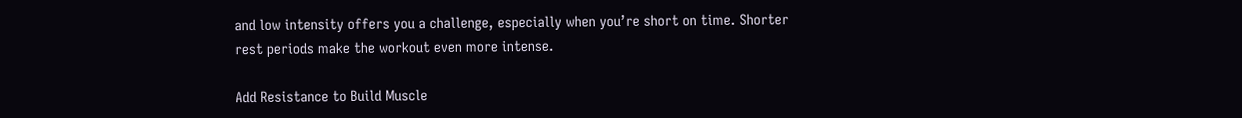and low intensity offers you a challenge, especially when you’re short on time. Shorter rest periods make the workout even more intense.

Add Resistance to Build Muscle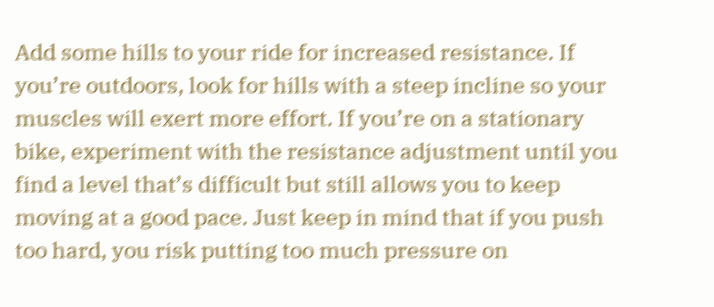Add some hills to your ride for increased resistance. If you’re outdoors, look for hills with a steep incline so your muscles will exert more effort. If you’re on a stationary bike, experiment with the resistance adjustment until you find a level that’s difficult but still allows you to keep moving at a good pace. Just keep in mind that if you push too hard, you risk putting too much pressure on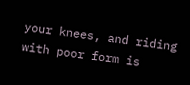your knees, and riding with poor form is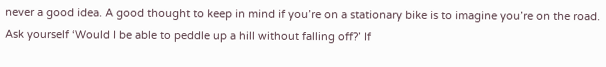never a good idea. A good thought to keep in mind if you’re on a stationary bike is to imagine you’re on the road. Ask yourself ‘Would I be able to peddle up a hill without falling off?’ If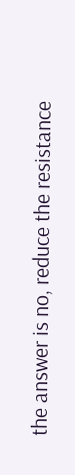the answer is no, reduce the resistance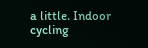a little. Indoor cycling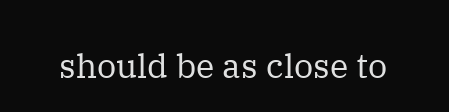should be as close to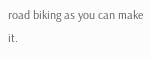road biking as you can make it.